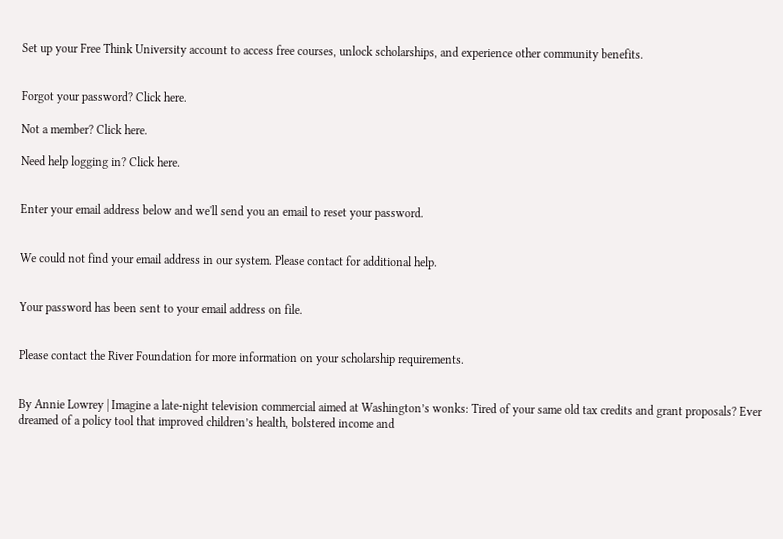Set up your Free Think University account to access free courses, unlock scholarships, and experience other community benefits.


Forgot your password? Click here.

Not a member? Click here.

Need help logging in? Click here.


Enter your email address below and we'll send you an email to reset your password.


We could not find your email address in our system. Please contact for additional help.


Your password has been sent to your email address on file.


Please contact the River Foundation for more information on your scholarship requirements.


By Annie Lowrey | Imagine a late-night television commercial aimed at Washington’s wonks: Tired of your same old tax credits and grant proposals? Ever dreamed of a policy tool that improved children’s health, bolstered income and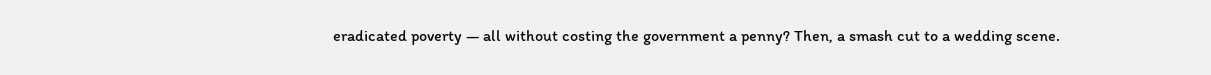eradicated poverty — all without costing the government a penny? Then, a smash cut to a wedding scene.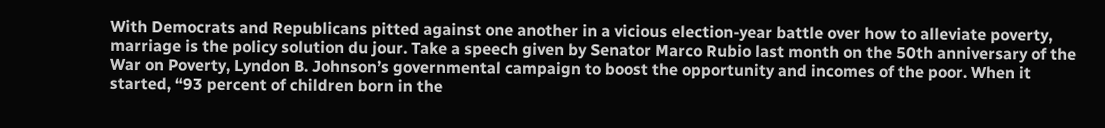With Democrats and Republicans pitted against one another in a vicious election-year battle over how to alleviate poverty, marriage is the policy solution du jour. Take a speech given by Senator Marco Rubio last month on the 50th anniversary of the War on Poverty, Lyndon B. Johnson’s governmental campaign to boost the opportunity and incomes of the poor. When it started, “93 percent of children born in the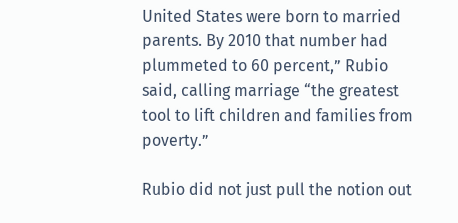United States were born to married parents. By 2010 that number had plummeted to 60 percent,” Rubio said, calling marriage “the greatest tool to lift children and families from poverty.”

Rubio did not just pull the notion out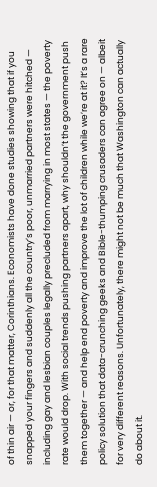of thin air — or, for that matter, Corinthians. Economists have done studies showing that if you snapped your fingers and suddenly all the country’s poor, unmarried partners were hitched — including gay and lesbian couples legally precluded from marrying in most states — the poverty rate would drop. With social trends pushing partners apart, why shouldn’t the government push them together — and help end poverty and improve the lot of children while we’re at it? It’s a rare policy solution that data-crunching geeks and Bible-thumping crusaders can agree on — albeit for very different reasons. Unfortunately, there might not be much that Washington can actually do about it.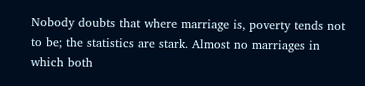Nobody doubts that where marriage is, poverty tends not to be; the statistics are stark. Almost no marriages in which both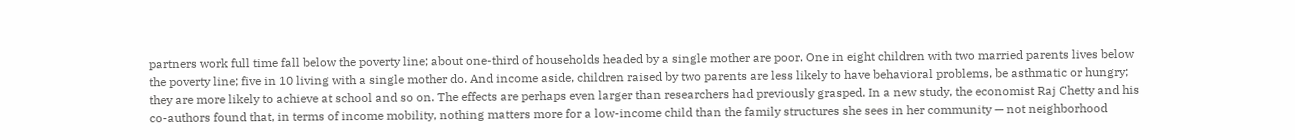partners work full time fall below the poverty line; about one-third of households headed by a single mother are poor. One in eight children with two married parents lives below the poverty line; five in 10 living with a single mother do. And income aside, children raised by two parents are less likely to have behavioral problems, be asthmatic or hungry; they are more likely to achieve at school and so on. The effects are perhaps even larger than researchers had previously grasped. In a new study, the economist Raj Chetty and his co-authors found that, in terms of income mobility, nothing matters more for a low-income child than the family structures she sees in her community — not neighborhood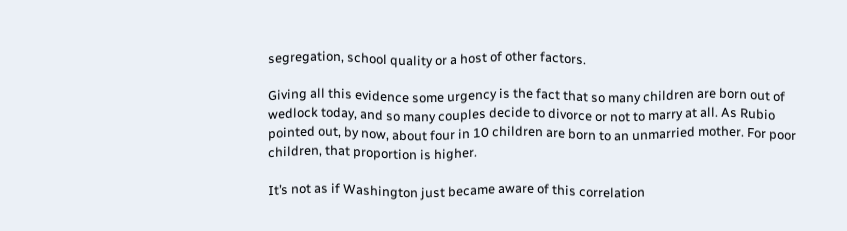segregation, school quality or a host of other factors.

Giving all this evidence some urgency is the fact that so many children are born out of wedlock today, and so many couples decide to divorce or not to marry at all. As Rubio pointed out, by now, about four in 10 children are born to an unmarried mother. For poor children, that proportion is higher.

It’s not as if Washington just became aware of this correlation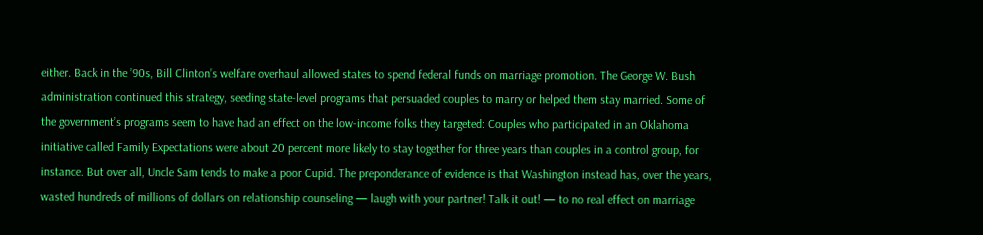either. Back in the ’90s, Bill Clinton’s welfare overhaul allowed states to spend federal funds on marriage promotion. The George W. Bush administration continued this strategy, seeding state-level programs that persuaded couples to marry or helped them stay married. Some of the government’s programs seem to have had an effect on the low-income folks they targeted: Couples who participated in an Oklahoma initiative called Family Expectations were about 20 percent more likely to stay together for three years than couples in a control group, for instance. But over all, Uncle Sam tends to make a poor Cupid. The preponderance of evidence is that Washington instead has, over the years, wasted hundreds of millions of dollars on relationship counseling — laugh with your partner! Talk it out! — to no real effect on marriage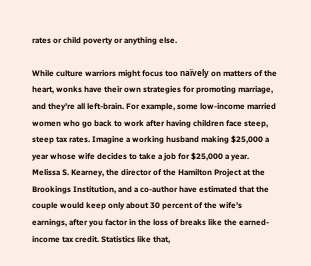rates or child poverty or anything else.

While culture warriors might focus too naïvely on matters of the heart, wonks have their own strategies for promoting marriage, and they’re all left-brain. For example, some low-income married women who go back to work after having children face steep, steep tax rates. Imagine a working husband making $25,000 a year whose wife decides to take a job for $25,000 a year. Melissa S. Kearney, the director of the Hamilton Project at the Brookings Institution, and a co-author have estimated that the couple would keep only about 30 percent of the wife’s earnings, after you factor in the loss of breaks like the earned-income tax credit. Statistics like that,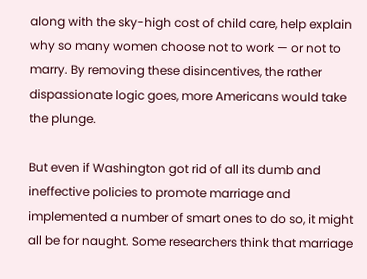along with the sky-high cost of child care, help explain why so many women choose not to work — or not to marry. By removing these disincentives, the rather dispassionate logic goes, more Americans would take the plunge.

But even if Washington got rid of all its dumb and ineffective policies to promote marriage and implemented a number of smart ones to do so, it might all be for naught. Some researchers think that marriage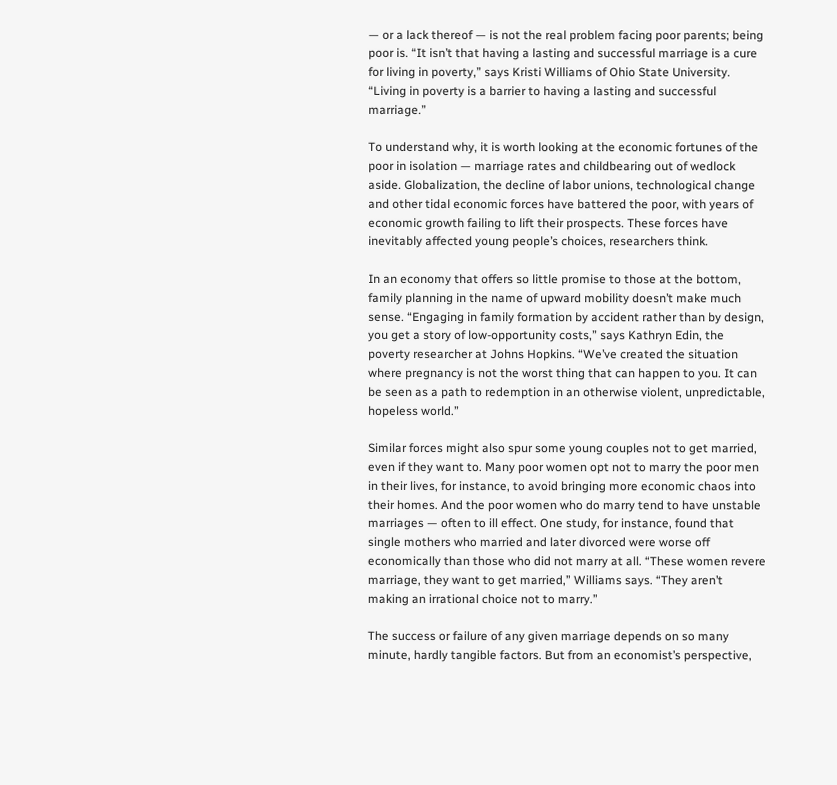— or a lack thereof — is not the real problem facing poor parents; being poor is. “It isn’t that having a lasting and successful marriage is a cure for living in poverty,” says Kristi Williams of Ohio State University. “Living in poverty is a barrier to having a lasting and successful marriage.”

To understand why, it is worth looking at the economic fortunes of the poor in isolation — marriage rates and childbearing out of wedlock aside. Globalization, the decline of labor unions, technological change and other tidal economic forces have battered the poor, with years of economic growth failing to lift their prospects. These forces have inevitably affected young people’s choices, researchers think.

In an economy that offers so little promise to those at the bottom, family planning in the name of upward mobility doesn’t make much sense. “Engaging in family formation by accident rather than by design, you get a story of low-opportunity costs,” says Kathryn Edin, the poverty researcher at Johns Hopkins. “We’ve created the situation where pregnancy is not the worst thing that can happen to you. It can be seen as a path to redemption in an otherwise violent, unpredictable, hopeless world.”

Similar forces might also spur some young couples not to get married, even if they want to. Many poor women opt not to marry the poor men in their lives, for instance, to avoid bringing more economic chaos into their homes. And the poor women who do marry tend to have unstable marriages — often to ill effect. One study, for instance, found that single mothers who married and later divorced were worse off economically than those who did not marry at all. “These women revere marriage, they want to get married,” Williams says. “They aren’t making an irrational choice not to marry.”

The success or failure of any given marriage depends on so many minute, hardly tangible factors. But from an economist’s perspective,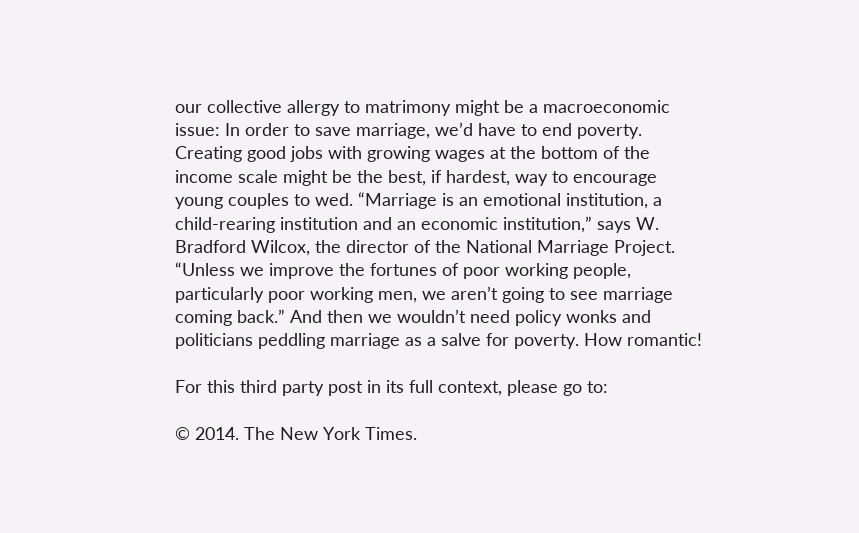our collective allergy to matrimony might be a macroeconomic issue: In order to save marriage, we’d have to end poverty. Creating good jobs with growing wages at the bottom of the income scale might be the best, if hardest, way to encourage young couples to wed. “Marriage is an emotional institution, a child-rearing institution and an economic institution,” says W. Bradford Wilcox, the director of the National Marriage Project. “Unless we improve the fortunes of poor working people, particularly poor working men, we aren’t going to see marriage coming back.” And then we wouldn’t need policy wonks and politicians peddling marriage as a salve for poverty. How romantic!

For this third party post in its full context, please go to:

© 2014. The New York Times.